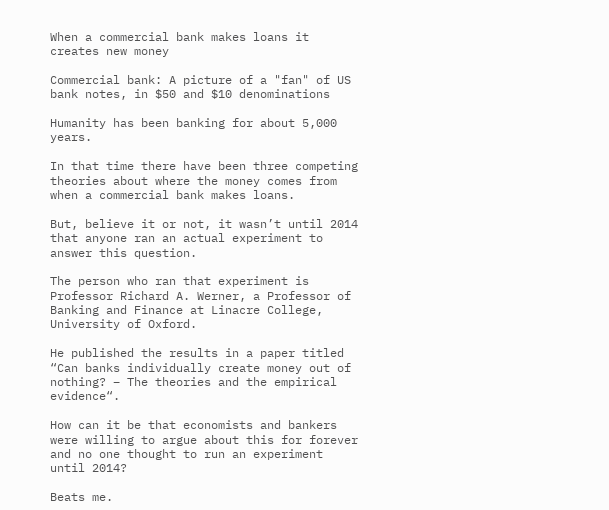When a commercial bank makes loans it creates new money

Commercial bank: A picture of a "fan" of US bank notes, in $50 and $10 denominations

Humanity has been banking for about 5,000 years.

In that time there have been three competing theories about where the money comes from when a commercial bank makes loans.

But, believe it or not, it wasn’t until 2014 that anyone ran an actual experiment to answer this question.

The person who ran that experiment is Professor Richard A. Werner, a Professor of Banking and Finance at Linacre College, University of Oxford.

He published the results in a paper titled “Can banks individually create money out of nothing? – The theories and the empirical evidence“.

How can it be that economists and bankers were willing to argue about this for forever and no one thought to run an experiment until 2014?

Beats me.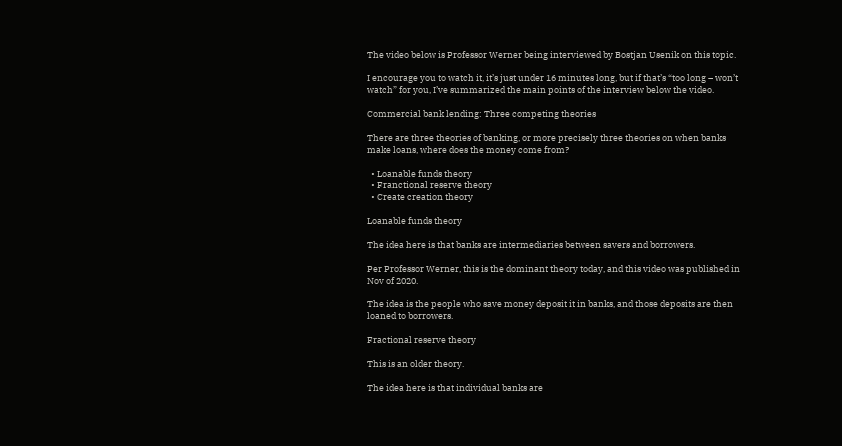The video below is Professor Werner being interviewed by Bostjan Usenik on this topic.

I encourage you to watch it, it’s just under 16 minutes long, but if that’s “too long – won’t watch” for you, I’ve summarized the main points of the interview below the video.

Commercial bank lending: Three competing theories

There are three theories of banking, or more precisely three theories on when banks make loans, where does the money come from?

  • Loanable funds theory
  • Franctional reserve theory
  • Create creation theory

Loanable funds theory

The idea here is that banks are intermediaries between savers and borrowers.

Per Professor Werner, this is the dominant theory today, and this video was published in Nov of 2020.

The idea is the people who save money deposit it in banks, and those deposits are then loaned to borrowers.

Fractional reserve theory

This is an older theory.

The idea here is that individual banks are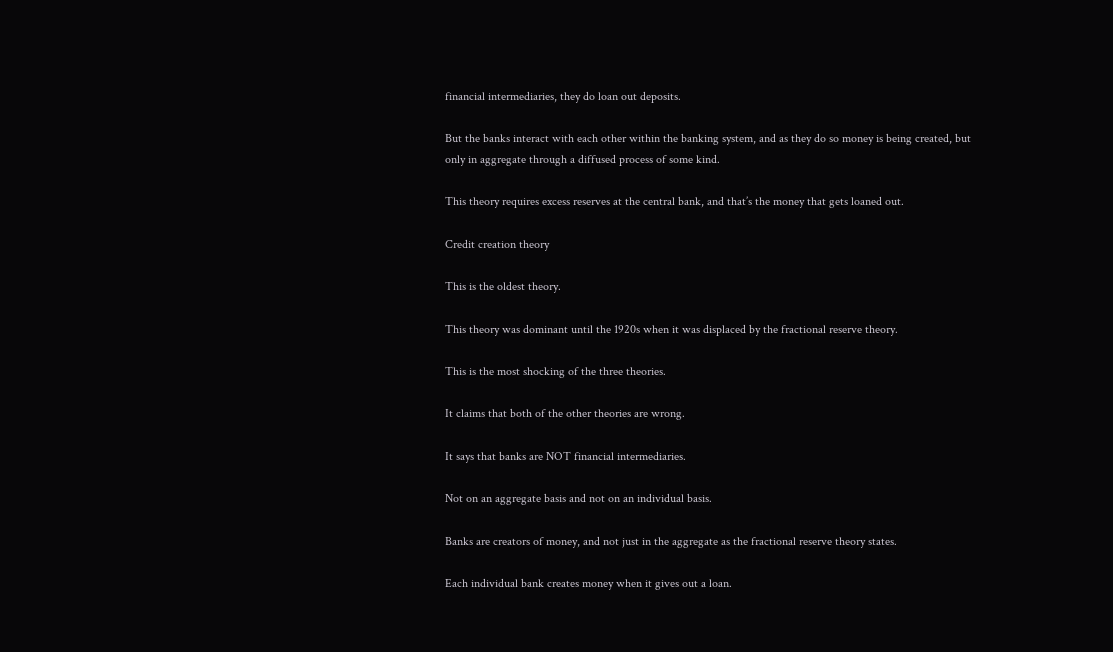financial intermediaries, they do loan out deposits.

But the banks interact with each other within the banking system, and as they do so money is being created, but only in aggregate through a diffused process of some kind.

This theory requires excess reserves at the central bank, and that’s the money that gets loaned out.

Credit creation theory

This is the oldest theory.

This theory was dominant until the 1920s when it was displaced by the fractional reserve theory.

This is the most shocking of the three theories.

It claims that both of the other theories are wrong.

It says that banks are NOT financial intermediaries.

Not on an aggregate basis and not on an individual basis.

Banks are creators of money, and not just in the aggregate as the fractional reserve theory states.

Each individual bank creates money when it gives out a loan.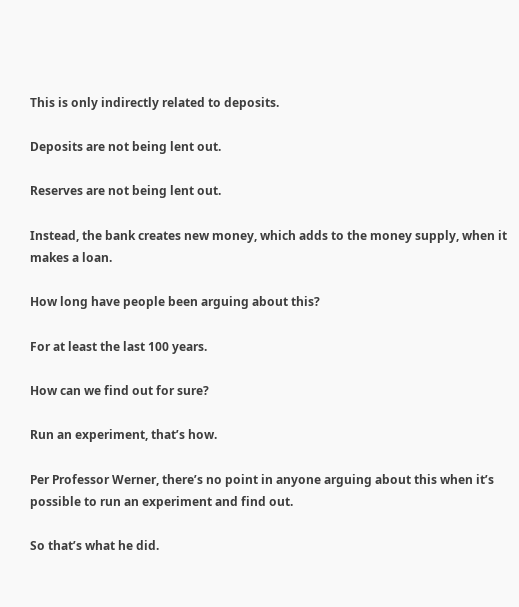This is only indirectly related to deposits.

Deposits are not being lent out.

Reserves are not being lent out.

Instead, the bank creates new money, which adds to the money supply, when it makes a loan.

How long have people been arguing about this?

For at least the last 100 years.

How can we find out for sure?

Run an experiment, that’s how.

Per Professor Werner, there’s no point in anyone arguing about this when it’s possible to run an experiment and find out.

So that’s what he did.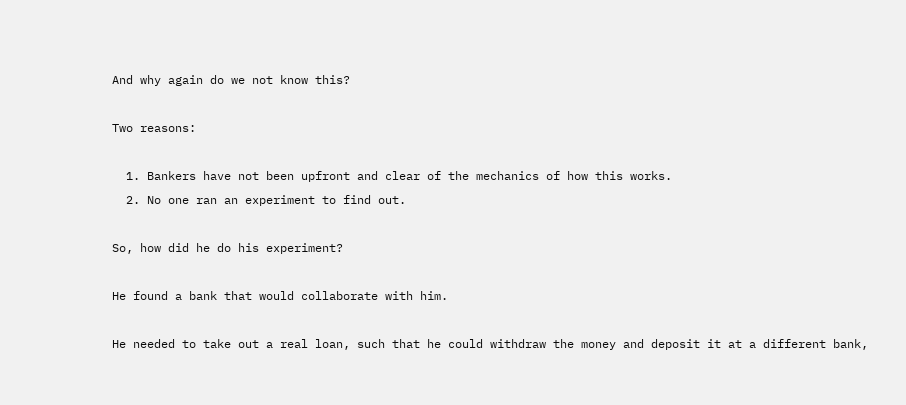And why again do we not know this?

Two reasons:

  1. Bankers have not been upfront and clear of the mechanics of how this works.
  2. No one ran an experiment to find out.

So, how did he do his experiment?

He found a bank that would collaborate with him.

He needed to take out a real loan, such that he could withdraw the money and deposit it at a different bank,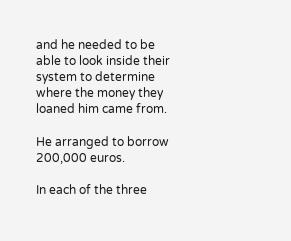and he needed to be able to look inside their system to determine where the money they loaned him came from.

He arranged to borrow 200,000 euros.

In each of the three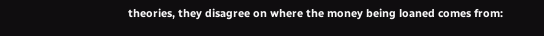theories, they disagree on where the money being loaned comes from: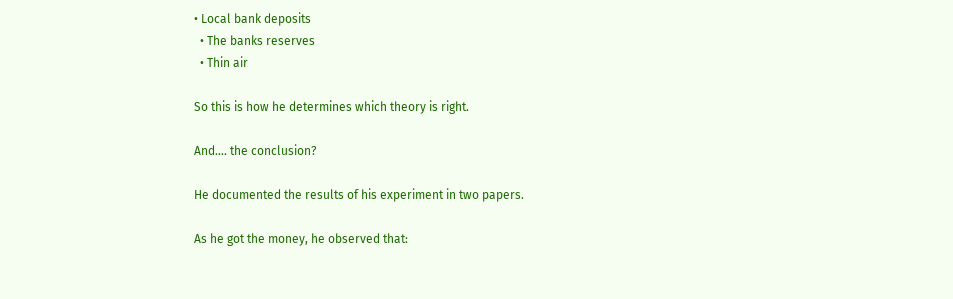• Local bank deposits
  • The banks reserves
  • Thin air

So this is how he determines which theory is right.

And…. the conclusion?

He documented the results of his experiment in two papers.

As he got the money, he observed that: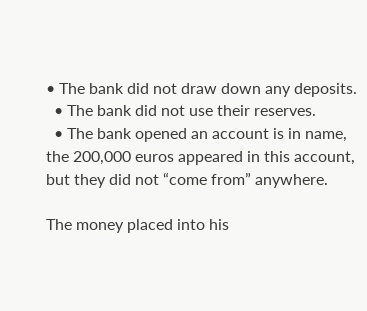• The bank did not draw down any deposits.
  • The bank did not use their reserves.
  • The bank opened an account is in name, the 200,000 euros appeared in this account, but they did not “come from” anywhere.

The money placed into his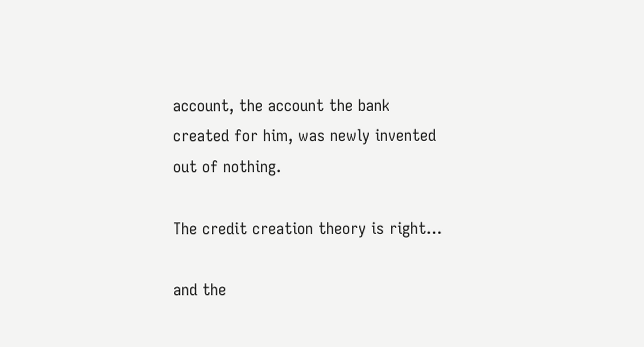account, the account the bank created for him, was newly invented out of nothing.

The credit creation theory is right…

and the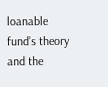loanable fund’s theory and the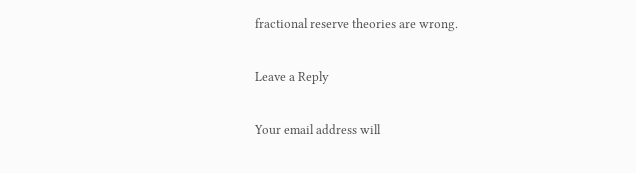fractional reserve theories are wrong.

Leave a Reply

Your email address will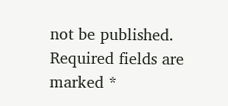not be published. Required fields are marked *